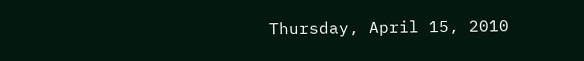Thursday, April 15, 2010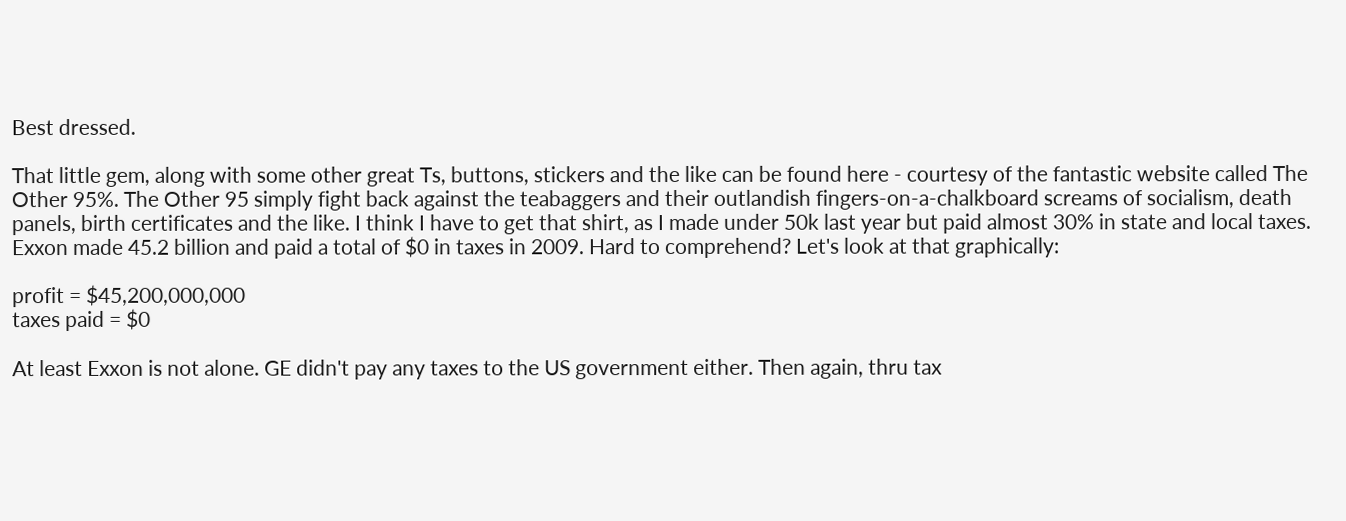Best dressed.

That little gem, along with some other great Ts, buttons, stickers and the like can be found here - courtesy of the fantastic website called The Other 95%. The Other 95 simply fight back against the teabaggers and their outlandish fingers-on-a-chalkboard screams of socialism, death panels, birth certificates and the like. I think I have to get that shirt, as I made under 50k last year but paid almost 30% in state and local taxes. Exxon made 45.2 billion and paid a total of $0 in taxes in 2009. Hard to comprehend? Let's look at that graphically:

profit = $45,200,000,000
taxes paid = $0

At least Exxon is not alone. GE didn't pay any taxes to the US government either. Then again, thru tax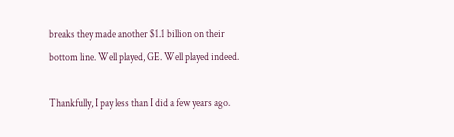breaks they made another $1.1 billion on their bottom line. Well played, GE. Well played indeed.

Thankfully, I pay less than I did a few years ago.